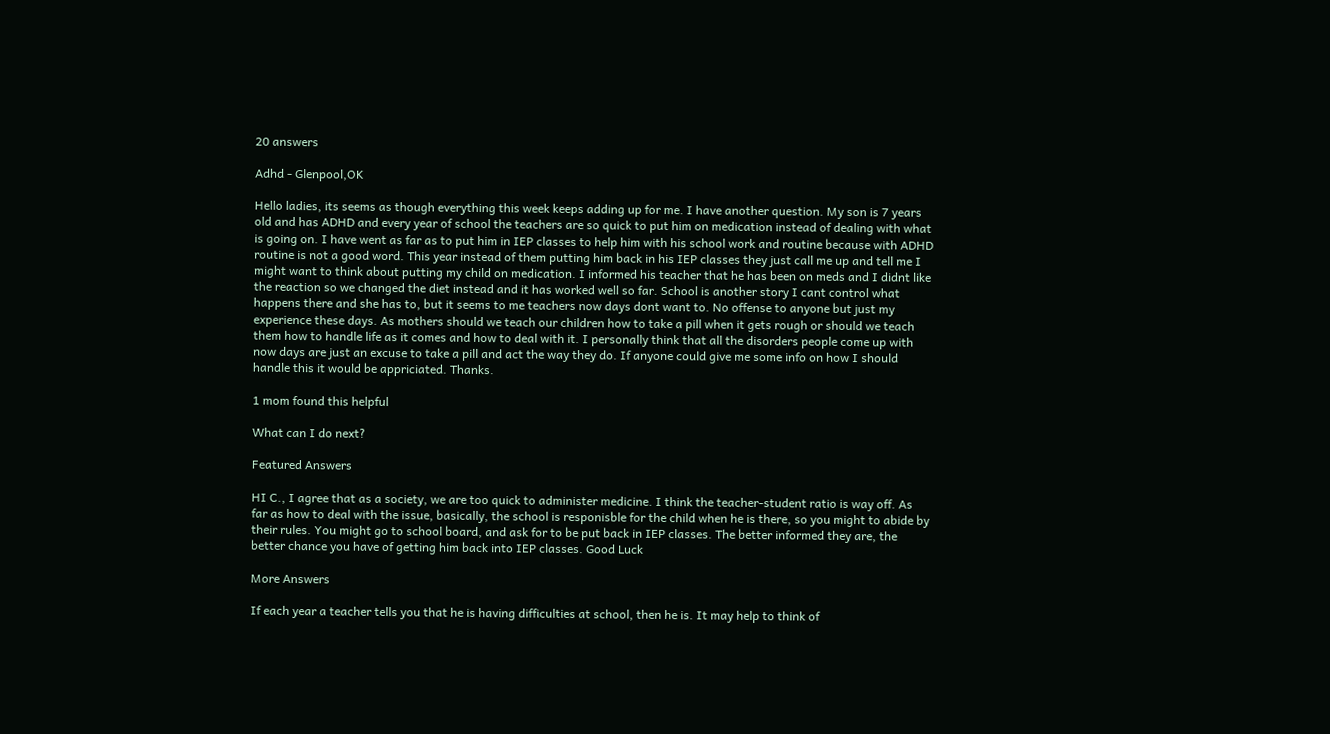20 answers

Adhd - Glenpool,OK

Hello ladies, its seems as though everything this week keeps adding up for me. I have another question. My son is 7 years old and has ADHD and every year of school the teachers are so quick to put him on medication instead of dealing with what is going on. I have went as far as to put him in IEP classes to help him with his school work and routine because with ADHD routine is not a good word. This year instead of them putting him back in his IEP classes they just call me up and tell me I might want to think about putting my child on medication. I informed his teacher that he has been on meds and I didnt like the reaction so we changed the diet instead and it has worked well so far. School is another story I cant control what happens there and she has to, but it seems to me teachers now days dont want to. No offense to anyone but just my experience these days. As mothers should we teach our children how to take a pill when it gets rough or should we teach them how to handle life as it comes and how to deal with it. I personally think that all the disorders people come up with now days are just an excuse to take a pill and act the way they do. If anyone could give me some info on how I should handle this it would be appriciated. Thanks.

1 mom found this helpful

What can I do next?

Featured Answers

HI C., I agree that as a society, we are too quick to administer medicine. I think the teacher-student ratio is way off. As far as how to deal with the issue, basically, the school is responisble for the child when he is there, so you might to abide by their rules. You might go to school board, and ask for to be put back in IEP classes. The better informed they are, the better chance you have of getting him back into IEP classes. Good Luck

More Answers

If each year a teacher tells you that he is having difficulties at school, then he is. It may help to think of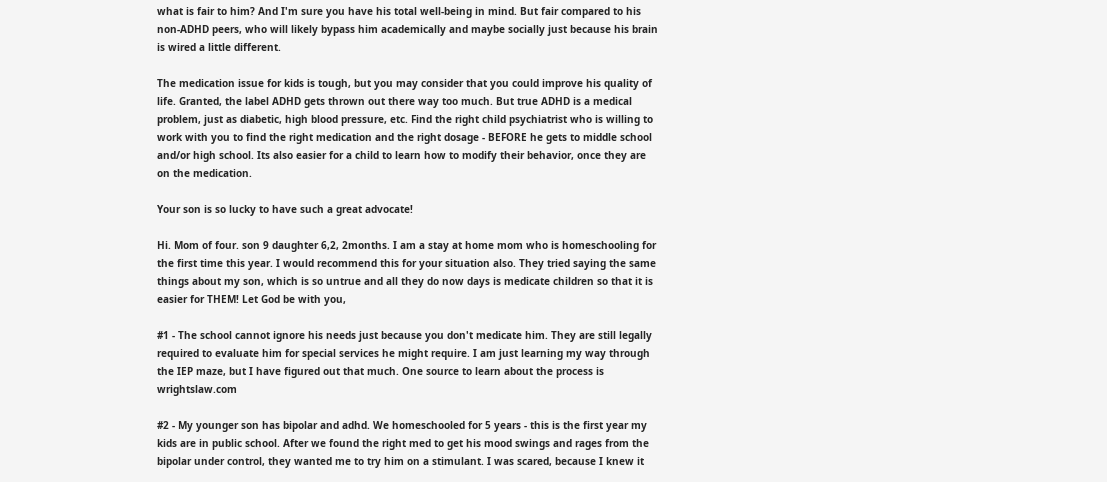what is fair to him? And I'm sure you have his total well-being in mind. But fair compared to his non-ADHD peers, who will likely bypass him academically and maybe socially just because his brain is wired a little different.

The medication issue for kids is tough, but you may consider that you could improve his quality of life. Granted, the label ADHD gets thrown out there way too much. But true ADHD is a medical problem, just as diabetic, high blood pressure, etc. Find the right child psychiatrist who is willing to work with you to find the right medication and the right dosage - BEFORE he gets to middle school and/or high school. Its also easier for a child to learn how to modify their behavior, once they are on the medication.

Your son is so lucky to have such a great advocate!

Hi. Mom of four. son 9 daughter 6,2, 2months. I am a stay at home mom who is homeschooling for the first time this year. I would recommend this for your situation also. They tried saying the same things about my son, which is so untrue and all they do now days is medicate children so that it is easier for THEM! Let God be with you,

#1 - The school cannot ignore his needs just because you don't medicate him. They are still legally required to evaluate him for special services he might require. I am just learning my way through the IEP maze, but I have figured out that much. One source to learn about the process is wrightslaw.com

#2 - My younger son has bipolar and adhd. We homeschooled for 5 years - this is the first year my kids are in public school. After we found the right med to get his mood swings and rages from the bipolar under control, they wanted me to try him on a stimulant. I was scared, because I knew it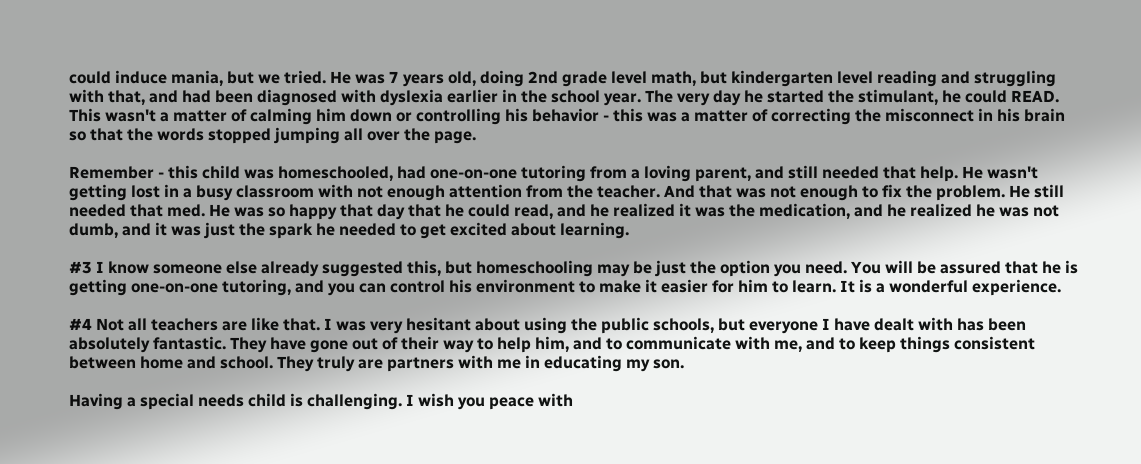could induce mania, but we tried. He was 7 years old, doing 2nd grade level math, but kindergarten level reading and struggling with that, and had been diagnosed with dyslexia earlier in the school year. The very day he started the stimulant, he could READ. This wasn't a matter of calming him down or controlling his behavior - this was a matter of correcting the misconnect in his brain so that the words stopped jumping all over the page.

Remember - this child was homeschooled, had one-on-one tutoring from a loving parent, and still needed that help. He wasn't getting lost in a busy classroom with not enough attention from the teacher. And that was not enough to fix the problem. He still needed that med. He was so happy that day that he could read, and he realized it was the medication, and he realized he was not dumb, and it was just the spark he needed to get excited about learning.

#3 I know someone else already suggested this, but homeschooling may be just the option you need. You will be assured that he is getting one-on-one tutoring, and you can control his environment to make it easier for him to learn. It is a wonderful experience.

#4 Not all teachers are like that. I was very hesitant about using the public schools, but everyone I have dealt with has been absolutely fantastic. They have gone out of their way to help him, and to communicate with me, and to keep things consistent between home and school. They truly are partners with me in educating my son.

Having a special needs child is challenging. I wish you peace with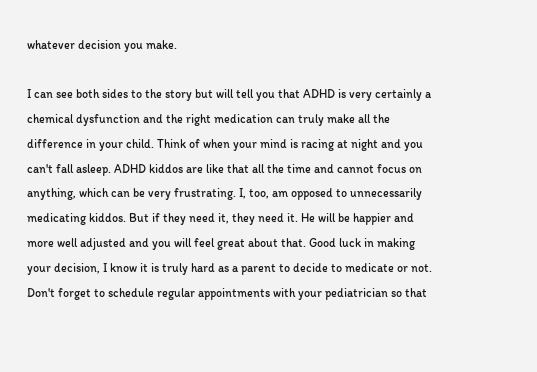whatever decision you make.

I can see both sides to the story but will tell you that ADHD is very certainly a chemical dysfunction and the right medication can truly make all the difference in your child. Think of when your mind is racing at night and you can't fall asleep. ADHD kiddos are like that all the time and cannot focus on anything, which can be very frustrating. I, too, am opposed to unnecessarily medicating kiddos. But if they need it, they need it. He will be happier and more well adjusted and you will feel great about that. Good luck in making your decision, I know it is truly hard as a parent to decide to medicate or not. Don't forget to schedule regular appointments with your pediatrician so that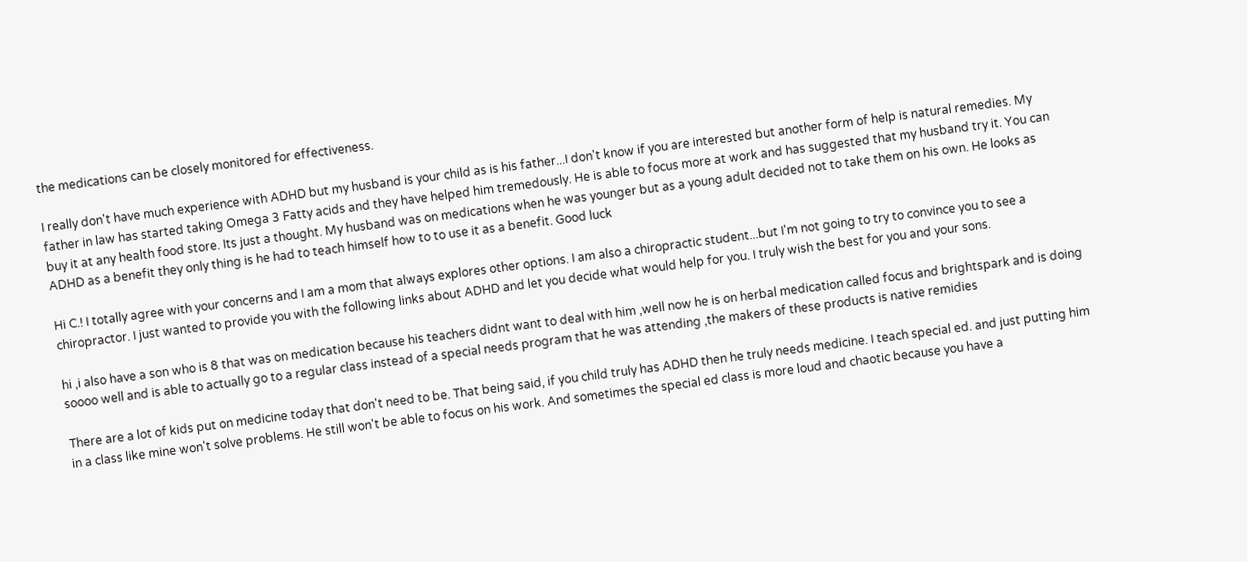the medications can be closely monitored for effectiveness.

I really don't have much experience with ADHD but my husband is your child as is his father...I don't know if you are interested but another form of help is natural remedies. My father in law has started taking Omega 3 Fatty acids and they have helped him tremedously. He is able to focus more at work and has suggested that my husband try it. You can buy it at any health food store. Its just a thought. My husband was on medications when he was younger but as a young adult decided not to take them on his own. He looks as ADHD as a benefit they only thing is he had to teach himself how to to use it as a benefit. Good luck

Hi C.! I totally agree with your concerns and I am a mom that always explores other options. I am also a chiropractic student...but I'm not going to try to convince you to see a chiropractor. I just wanted to provide you with the following links about ADHD and let you decide what would help for you. I truly wish the best for you and your sons.

hi ,i also have a son who is 8 that was on medication because his teachers didnt want to deal with him ,well now he is on herbal medication called focus and brightspark and is doing soooo well and is able to actually go to a regular class instead of a special needs program that he was attending ,the makers of these products is native remidies

There are a lot of kids put on medicine today that don't need to be. That being said, if you child truly has ADHD then he truly needs medicine. I teach special ed. and just putting him in a class like mine won't solve problems. He still won't be able to focus on his work. And sometimes the special ed class is more loud and chaotic because you have a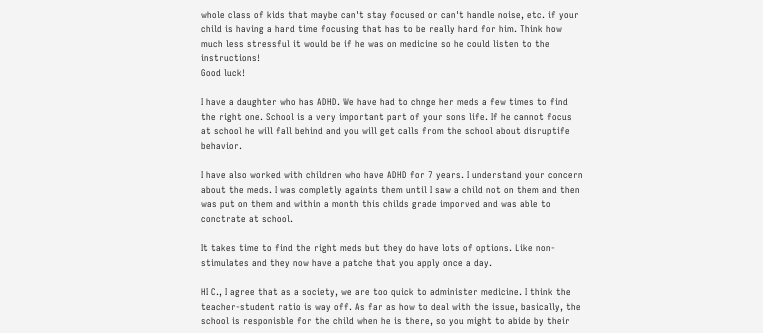whole class of kids that maybe can't stay focused or can't handle noise, etc. if your child is having a hard time focusing that has to be really hard for him. Think how much less stressful it would be if he was on medicine so he could listen to the instructions!
Good luck!

I have a daughter who has ADHD. We have had to chnge her meds a few times to find the right one. School is a very important part of your sons life. If he cannot focus at school he will fall behind and you will get calls from the school about disruptife behavior.

I have also worked with children who have ADHD for 7 years. I understand your concern about the meds. I was completly againts them until I saw a child not on them and then was put on them and within a month this childs grade imporved and was able to conctrate at school.

It takes time to find the right meds but they do have lots of options. Like non-stimulates and they now have a patche that you apply once a day.

HI C., I agree that as a society, we are too quick to administer medicine. I think the teacher-student ratio is way off. As far as how to deal with the issue, basically, the school is responisble for the child when he is there, so you might to abide by their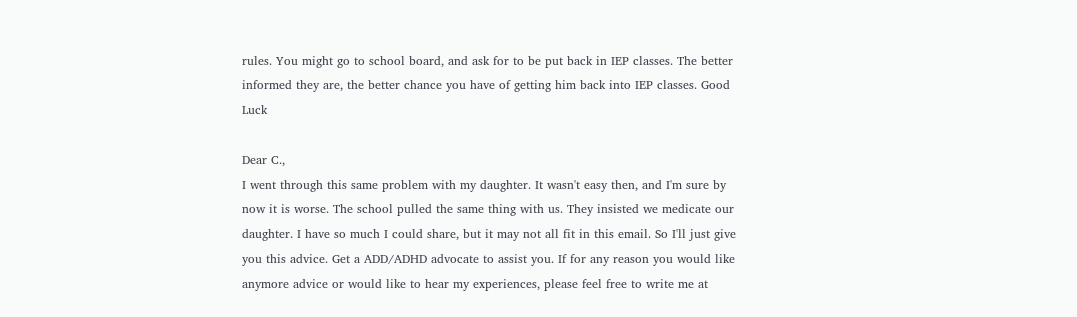rules. You might go to school board, and ask for to be put back in IEP classes. The better informed they are, the better chance you have of getting him back into IEP classes. Good Luck

Dear C.,
I went through this same problem with my daughter. It wasn't easy then, and I'm sure by now it is worse. The school pulled the same thing with us. They insisted we medicate our daughter. I have so much I could share, but it may not all fit in this email. So I'll just give you this advice. Get a ADD/ADHD advocate to assist you. If for any reason you would like anymore advice or would like to hear my experiences, please feel free to write me at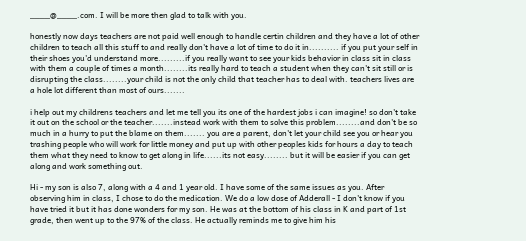____@____.com. I will be more then glad to talk with you.

honestly now days teachers are not paid well enough to handle certin children and they have a lot of other children to teach all this stuff to and really don't have a lot of time to do it in.......... if you put your self in their shoes you'd understand more.........if you really want to see your kids behavior in class sit in class with them a couple of times a month........its really hard to teach a student when they can't sit still or is disrupting the class........your child is not the only child that teacher has to deal with. teachers lives are a hole lot different than most of ours.......

i help out my childrens teachers and let me tell you its one of the hardest jobs i can imagine! so don't take it out on the school or the teacher.......instead work with them to solve this problem........and don't be so much in a hurry to put the blame on them....... you are a parent, don't let your child see you or hear you trashing people who will work for little money and put up with other peoples kids for hours a day to teach them what they need to know to get along in life......its not easy........ but it will be easier if you can get along and work something out.

Hi - my son is also 7, along with a 4 and 1 year old. I have some of the same issues as you. After observing him in class, I chose to do the medication. We do a low dose of Adderall - I don't know if you have tried it but it has done wonders for my son. He was at the bottom of his class in K and part of 1st grade, then went up to the 97% of the class. He actually reminds me to give him his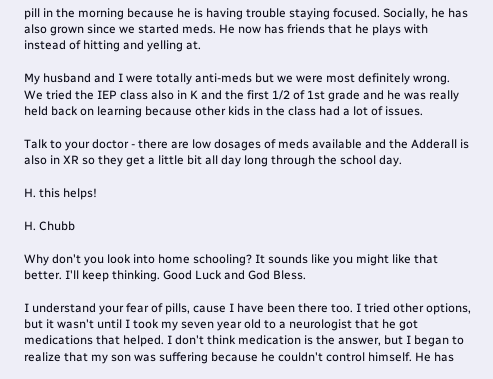pill in the morning because he is having trouble staying focused. Socially, he has also grown since we started meds. He now has friends that he plays with instead of hitting and yelling at.

My husband and I were totally anti-meds but we were most definitely wrong. We tried the IEP class also in K and the first 1/2 of 1st grade and he was really held back on learning because other kids in the class had a lot of issues.

Talk to your doctor - there are low dosages of meds available and the Adderall is also in XR so they get a little bit all day long through the school day.

H. this helps!

H. Chubb

Why don't you look into home schooling? It sounds like you might like that better. I'll keep thinking. Good Luck and God Bless.

I understand your fear of pills, cause I have been there too. I tried other options, but it wasn't until I took my seven year old to a neurologist that he got medications that helped. I don't think medication is the answer, but I began to realize that my son was suffering because he couldn't control himself. He has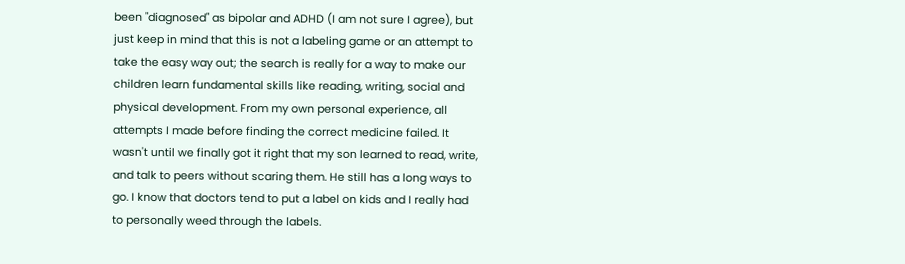been "diagnosed" as bipolar and ADHD (I am not sure I agree), but just keep in mind that this is not a labeling game or an attempt to take the easy way out; the search is really for a way to make our children learn fundamental skills like reading, writing, social and physical development. From my own personal experience, all attempts I made before finding the correct medicine failed. It wasn't until we finally got it right that my son learned to read, write, and talk to peers without scaring them. He still has a long ways to go. I know that doctors tend to put a label on kids and I really had to personally weed through the labels.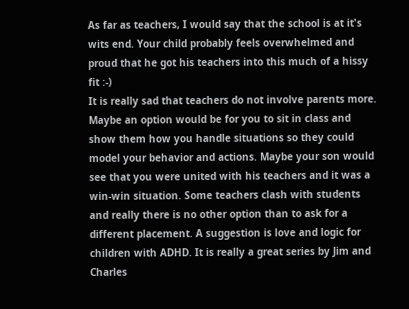As far as teachers, I would say that the school is at it's wits end. Your child probably feels overwhelmed and proud that he got his teachers into this much of a hissy fit :-)
It is really sad that teachers do not involve parents more. Maybe an option would be for you to sit in class and show them how you handle situations so they could model your behavior and actions. Maybe your son would see that you were united with his teachers and it was a win-win situation. Some teachers clash with students and really there is no other option than to ask for a different placement. A suggestion is love and logic for children with ADHD. It is really a great series by Jim and Charles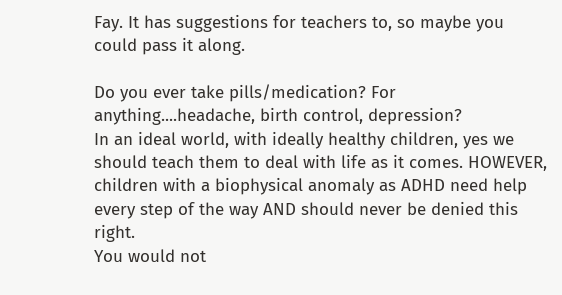Fay. It has suggestions for teachers to, so maybe you could pass it along.

Do you ever take pills/medication? For anything....headache, birth control, depression?
In an ideal world, with ideally healthy children, yes we should teach them to deal with life as it comes. HOWEVER, children with a biophysical anomaly as ADHD need help every step of the way AND should never be denied this right.
You would not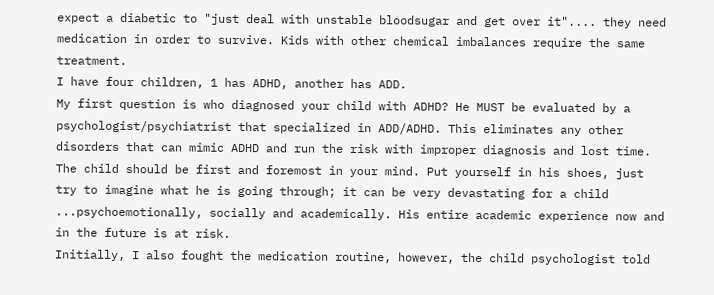expect a diabetic to "just deal with unstable bloodsugar and get over it".... they need medication in order to survive. Kids with other chemical imbalances require the same treatment.
I have four children, 1 has ADHD, another has ADD.
My first question is who diagnosed your child with ADHD? He MUST be evaluated by a psychologist/psychiatrist that specialized in ADD/ADHD. This eliminates any other disorders that can mimic ADHD and run the risk with improper diagnosis and lost time. The child should be first and foremost in your mind. Put yourself in his shoes, just try to imagine what he is going through; it can be very devastating for a child ...psychoemotionally, socially and academically. His entire academic experience now and in the future is at risk.
Initially, I also fought the medication routine, however, the child psychologist told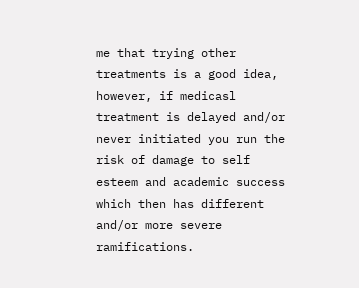me that trying other treatments is a good idea, however, if medicasl treatment is delayed and/or never initiated you run the risk of damage to self esteem and academic success which then has different and/or more severe ramifications.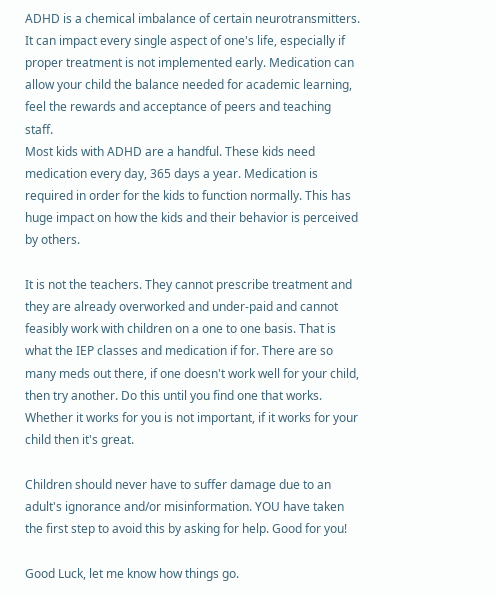ADHD is a chemical imbalance of certain neurotransmitters. It can impact every single aspect of one's life, especially if proper treatment is not implemented early. Medication can allow your child the balance needed for academic learning, feel the rewards and acceptance of peers and teaching staff.
Most kids with ADHD are a handful. These kids need medication every day, 365 days a year. Medication is required in order for the kids to function normally. This has huge impact on how the kids and their behavior is perceived by others.

It is not the teachers. They cannot prescribe treatment and they are already overworked and under-paid and cannot feasibly work with children on a one to one basis. That is what the IEP classes and medication if for. There are so many meds out there, if one doesn't work well for your child, then try another. Do this until you find one that works. Whether it works for you is not important, if it works for your child then it's great.

Children should never have to suffer damage due to an adult's ignorance and/or misinformation. YOU have taken the first step to avoid this by asking for help. Good for you!

Good Luck, let me know how things go.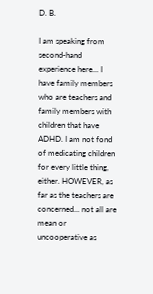D. B.

I am speaking from second-hand experience here... I have family members who are teachers and family members with children that have ADHD. I am not fond of medicating children for every little thing, either. HOWEVER, as far as the teachers are concerned... not all are mean or uncooperative as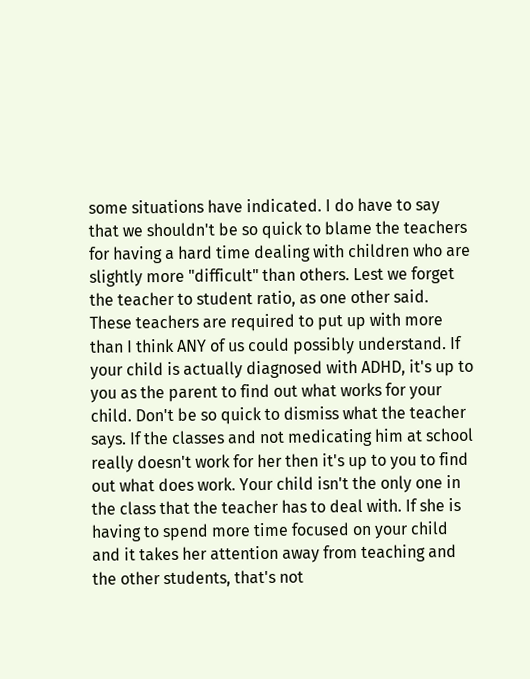some situations have indicated. I do have to say that we shouldn't be so quick to blame the teachers for having a hard time dealing with children who are slightly more "difficult" than others. Lest we forget the teacher to student ratio, as one other said. These teachers are required to put up with more than I think ANY of us could possibly understand. If your child is actually diagnosed with ADHD, it's up to you as the parent to find out what works for your child. Don't be so quick to dismiss what the teacher says. If the classes and not medicating him at school really doesn't work for her then it's up to you to find out what does work. Your child isn't the only one in the class that the teacher has to deal with. If she is having to spend more time focused on your child and it takes her attention away from teaching and the other students, that's not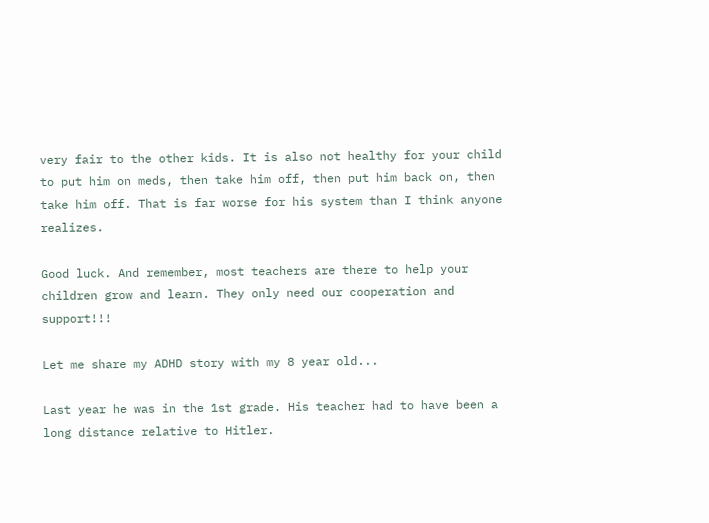very fair to the other kids. It is also not healthy for your child to put him on meds, then take him off, then put him back on, then take him off. That is far worse for his system than I think anyone realizes.

Good luck. And remember, most teachers are there to help your children grow and learn. They only need our cooperation and support!!!

Let me share my ADHD story with my 8 year old...

Last year he was in the 1st grade. His teacher had to have been a long distance relative to Hitler.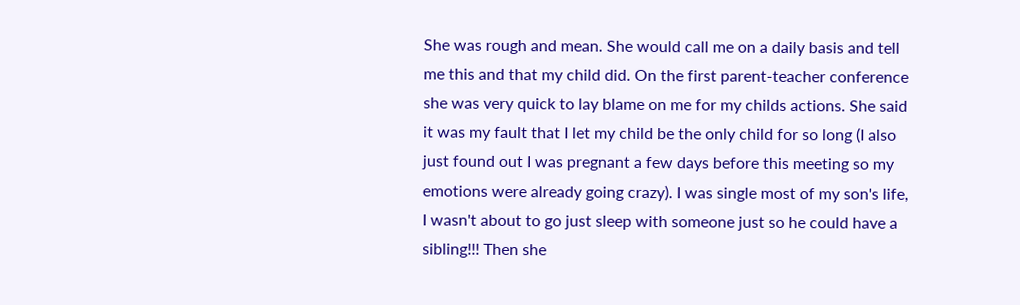She was rough and mean. She would call me on a daily basis and tell me this and that my child did. On the first parent-teacher conference she was very quick to lay blame on me for my childs actions. She said it was my fault that I let my child be the only child for so long (I also just found out I was pregnant a few days before this meeting so my emotions were already going crazy). I was single most of my son's life, I wasn't about to go just sleep with someone just so he could have a sibling!!! Then she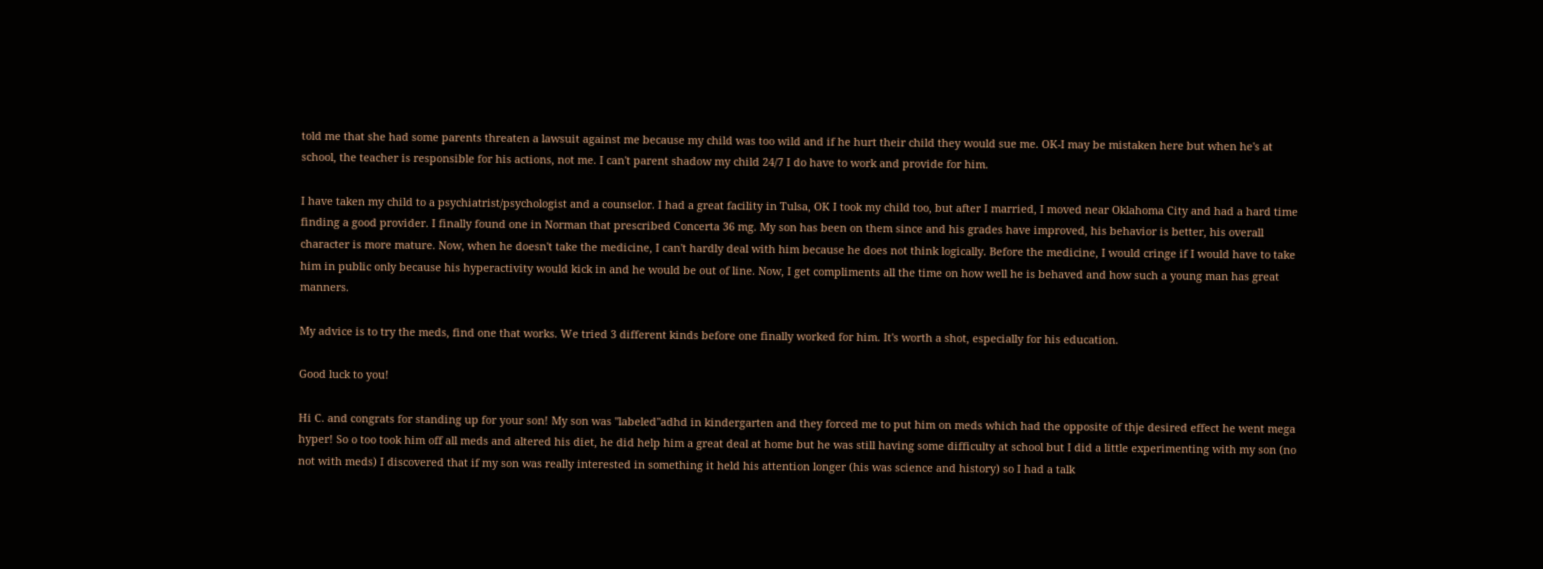told me that she had some parents threaten a lawsuit against me because my child was too wild and if he hurt their child they would sue me. OK-I may be mistaken here but when he's at school, the teacher is responsible for his actions, not me. I can't parent shadow my child 24/7 I do have to work and provide for him.

I have taken my child to a psychiatrist/psychologist and a counselor. I had a great facility in Tulsa, OK I took my child too, but after I married, I moved near Oklahoma City and had a hard time finding a good provider. I finally found one in Norman that prescribed Concerta 36 mg. My son has been on them since and his grades have improved, his behavior is better, his overall character is more mature. Now, when he doesn't take the medicine, I can't hardly deal with him because he does not think logically. Before the medicine, I would cringe if I would have to take him in public only because his hyperactivity would kick in and he would be out of line. Now, I get compliments all the time on how well he is behaved and how such a young man has great manners.

My advice is to try the meds, find one that works. We tried 3 different kinds before one finally worked for him. It's worth a shot, especially for his education.

Good luck to you!

Hi C. and congrats for standing up for your son! My son was "labeled"adhd in kindergarten and they forced me to put him on meds which had the opposite of thje desired effect he went mega hyper! So o too took him off all meds and altered his diet, he did help him a great deal at home but he was still having some difficulty at school but I did a little experimenting with my son (no not with meds) I discovered that if my son was really interested in something it held his attention longer (his was science and history) so I had a talk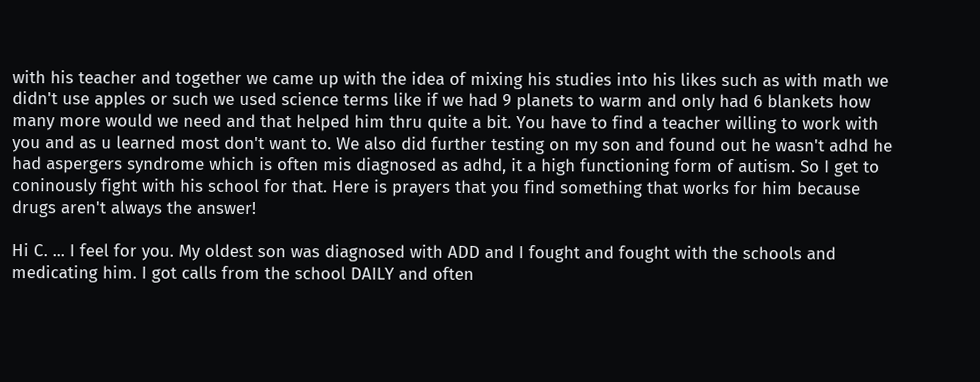with his teacher and together we came up with the idea of mixing his studies into his likes such as with math we didn't use apples or such we used science terms like if we had 9 planets to warm and only had 6 blankets how many more would we need and that helped him thru quite a bit. You have to find a teacher willing to work with you and as u learned most don't want to. We also did further testing on my son and found out he wasn't adhd he had aspergers syndrome which is often mis diagnosed as adhd, it a high functioning form of autism. So I get to coninously fight with his school for that. Here is prayers that you find something that works for him because drugs aren't always the answer!

Hi C. ... I feel for you. My oldest son was diagnosed with ADD and I fought and fought with the schools and medicating him. I got calls from the school DAILY and often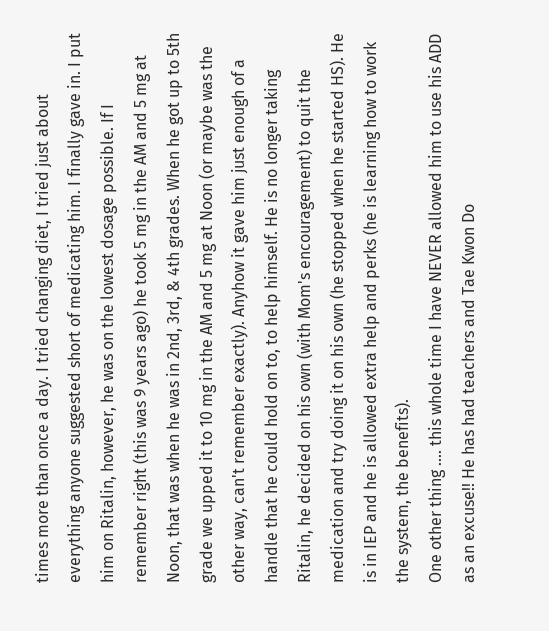times more than once a day. I tried changing diet, I tried just about everything anyone suggested short of medicating him. I finally gave in. I put him on Ritalin, however, he was on the lowest dosage possible. If I remember right (this was 9 years ago) he took 5 mg in the AM and 5 mg at Noon, that was when he was in 2nd, 3rd, & 4th grades. When he got up to 5th grade we upped it to 10 mg in the AM and 5 mg at Noon (or maybe was the other way, can't remember exactly). Anyhow it gave him just enough of a handle that he could hold on to, to help himself. He is no longer taking Ritalin, he decided on his own (with Mom's encouragement) to quit the medication and try doing it on his own (he stopped when he started HS). He is in IEP and he is allowed extra help and perks (he is learning how to work the system, the benefits).
One other thing .... this whole time I have NEVER allowed him to use his ADD as an excuse!! He has had teachers and Tae Kwon Do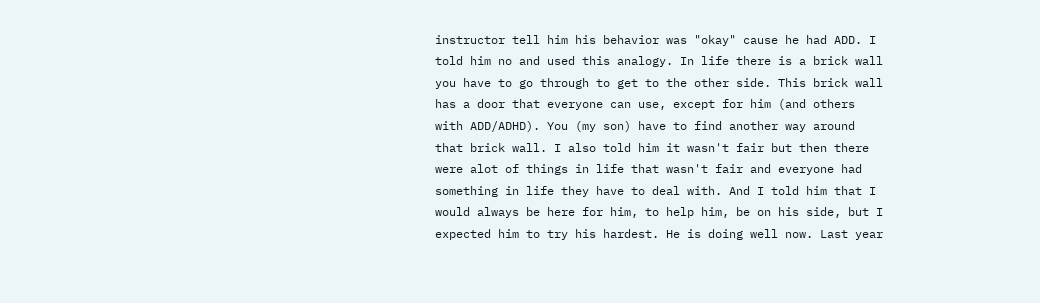instructor tell him his behavior was "okay" cause he had ADD. I told him no and used this analogy. In life there is a brick wall you have to go through to get to the other side. This brick wall has a door that everyone can use, except for him (and others with ADD/ADHD). You (my son) have to find another way around that brick wall. I also told him it wasn't fair but then there were alot of things in life that wasn't fair and everyone had something in life they have to deal with. And I told him that I would always be here for him, to help him, be on his side, but I expected him to try his hardest. He is doing well now. Last year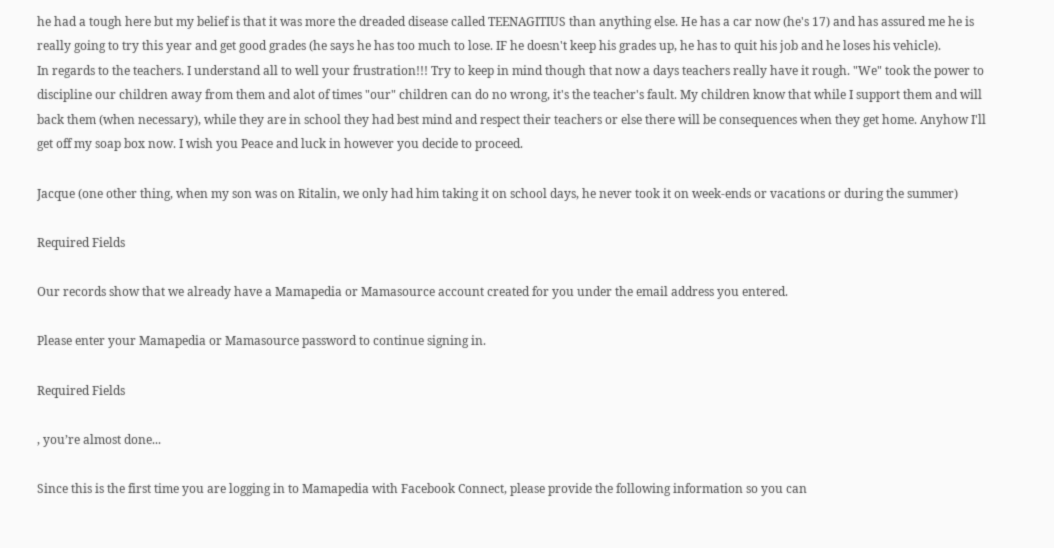he had a tough here but my belief is that it was more the dreaded disease called TEENAGITIUS than anything else. He has a car now (he's 17) and has assured me he is really going to try this year and get good grades (he says he has too much to lose. IF he doesn't keep his grades up, he has to quit his job and he loses his vehicle).
In regards to the teachers. I understand all to well your frustration!!! Try to keep in mind though that now a days teachers really have it rough. "We" took the power to discipline our children away from them and alot of times "our" children can do no wrong, it's the teacher's fault. My children know that while I support them and will back them (when necessary), while they are in school they had best mind and respect their teachers or else there will be consequences when they get home. Anyhow I'll get off my soap box now. I wish you Peace and luck in however you decide to proceed.

Jacque (one other thing, when my son was on Ritalin, we only had him taking it on school days, he never took it on week-ends or vacations or during the summer)

Required Fields

Our records show that we already have a Mamapedia or Mamasource account created for you under the email address you entered.

Please enter your Mamapedia or Mamasource password to continue signing in.

Required Fields

, you’re almost done...

Since this is the first time you are logging in to Mamapedia with Facebook Connect, please provide the following information so you can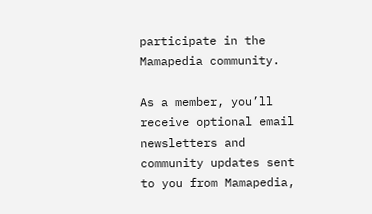participate in the Mamapedia community.

As a member, you’ll receive optional email newsletters and community updates sent to you from Mamapedia,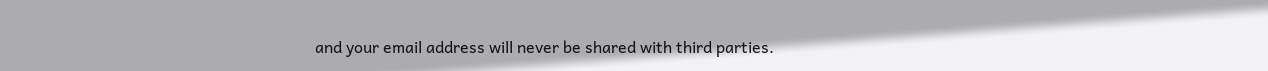and your email address will never be shared with third parties.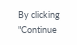By clicking "Continue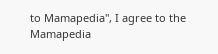to Mamapedia", I agree to the Mamapedia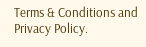Terms & Conditions and Privacy Policy.